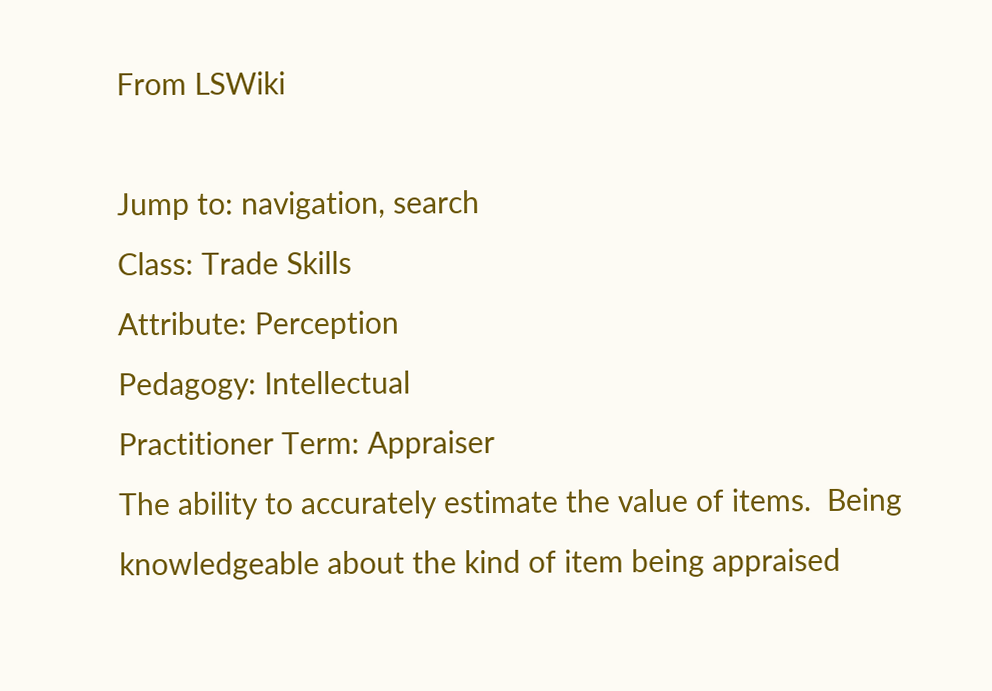From LSWiki

Jump to: navigation, search
Class: Trade Skills
Attribute: Perception
Pedagogy: Intellectual
Practitioner Term: Appraiser
The ability to accurately estimate the value of items.  Being knowledgeable about the kind of item being appraised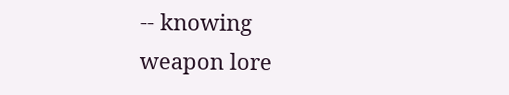-- knowing
weapon lore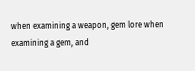when examining a weapon, gem lore when examining a gem, and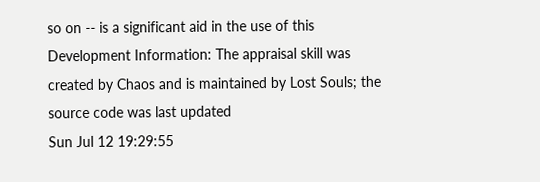so on -- is a significant aid in the use of this
Development Information: The appraisal skill was created by Chaos and is maintained by Lost Souls; the source code was last updated
Sun Jul 12 19:29:55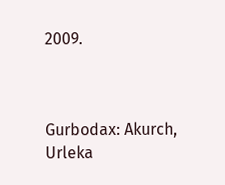2009.



Gurbodax: Akurch, Urleka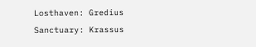Losthaven: Gredius
Sanctuary: Krassus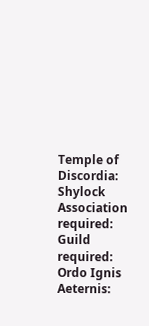Temple of Discordia: Shylock
Association required:
Guild required:
Ordo Ignis Aeternis: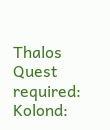Thalos
Quest required:
Kolond: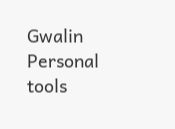Gwalin
Personal tools